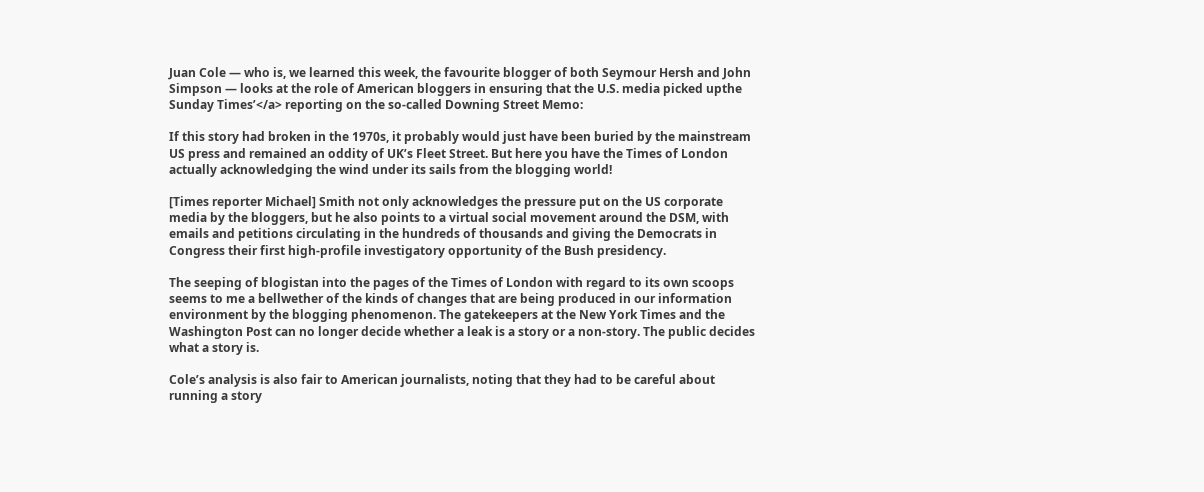Juan Cole — who is, we learned this week, the favourite blogger of both Seymour Hersh and John Simpson — looks at the role of American bloggers in ensuring that the U.S. media picked upthe Sunday Times’</a> reporting on the so-called Downing Street Memo:

If this story had broken in the 1970s, it probably would just have been buried by the mainstream US press and remained an oddity of UK’s Fleet Street. But here you have the Times of London actually acknowledging the wind under its sails from the blogging world!

[Times reporter Michael] Smith not only acknowledges the pressure put on the US corporate media by the bloggers, but he also points to a virtual social movement around the DSM, with emails and petitions circulating in the hundreds of thousands and giving the Democrats in Congress their first high-profile investigatory opportunity of the Bush presidency.

The seeping of blogistan into the pages of the Times of London with regard to its own scoops seems to me a bellwether of the kinds of changes that are being produced in our information environment by the blogging phenomenon. The gatekeepers at the New York Times and the Washington Post can no longer decide whether a leak is a story or a non-story. The public decides what a story is.

Cole’s analysis is also fair to American journalists, noting that they had to be careful about running a story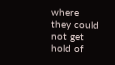where they could not get hold of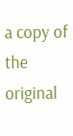a copy of the original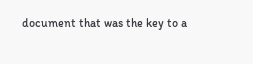document that was the key to a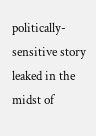politically-sensitive story leaked in the midst of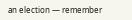an election — remember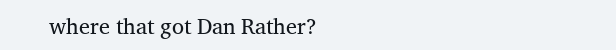where that got Dan Rather?